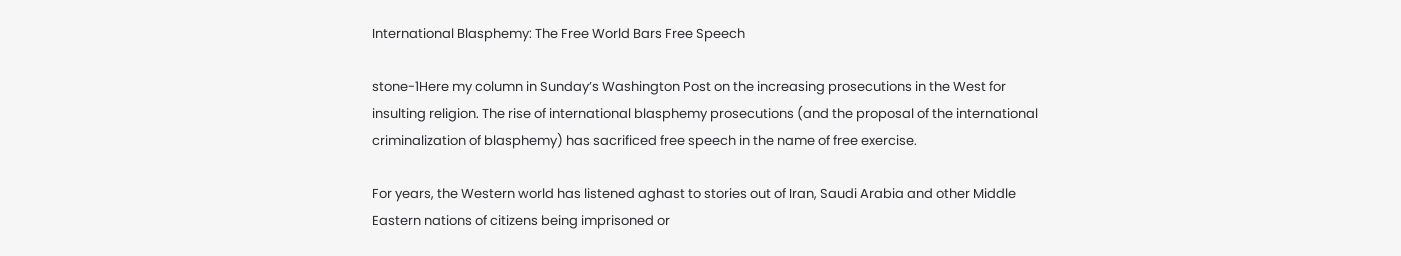International Blasphemy: The Free World Bars Free Speech

stone-1Here my column in Sunday’s Washington Post on the increasing prosecutions in the West for insulting religion. The rise of international blasphemy prosecutions (and the proposal of the international criminalization of blasphemy) has sacrificed free speech in the name of free exercise.

For years, the Western world has listened aghast to stories out of Iran, Saudi Arabia and other Middle Eastern nations of citizens being imprisoned or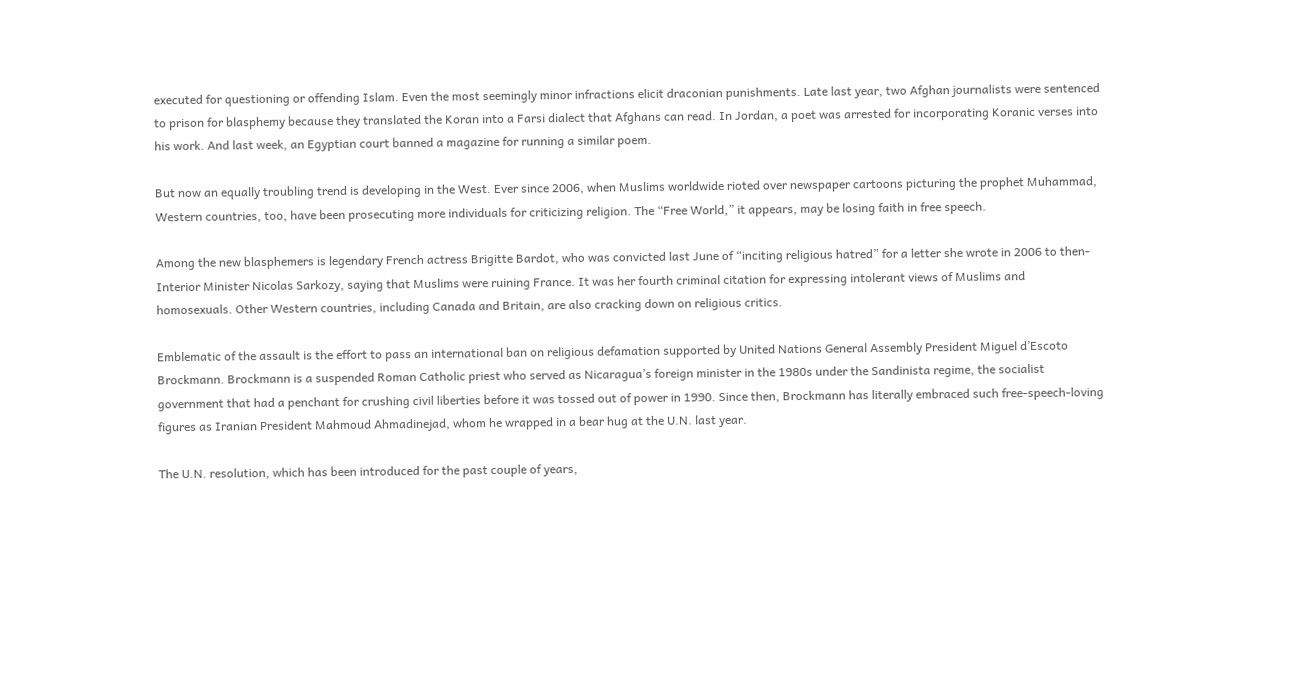executed for questioning or offending Islam. Even the most seemingly minor infractions elicit draconian punishments. Late last year, two Afghan journalists were sentenced to prison for blasphemy because they translated the Koran into a Farsi dialect that Afghans can read. In Jordan, a poet was arrested for incorporating Koranic verses into his work. And last week, an Egyptian court banned a magazine for running a similar poem.

But now an equally troubling trend is developing in the West. Ever since 2006, when Muslims worldwide rioted over newspaper cartoons picturing the prophet Muhammad, Western countries, too, have been prosecuting more individuals for criticizing religion. The “Free World,” it appears, may be losing faith in free speech.

Among the new blasphemers is legendary French actress Brigitte Bardot, who was convicted last June of “inciting religious hatred” for a letter she wrote in 2006 to then-Interior Minister Nicolas Sarkozy, saying that Muslims were ruining France. It was her fourth criminal citation for expressing intolerant views of Muslims and homosexuals. Other Western countries, including Canada and Britain, are also cracking down on religious critics.

Emblematic of the assault is the effort to pass an international ban on religious defamation supported by United Nations General Assembly President Miguel d’Escoto Brockmann. Brockmann is a suspended Roman Catholic priest who served as Nicaragua’s foreign minister in the 1980s under the Sandinista regime, the socialist government that had a penchant for crushing civil liberties before it was tossed out of power in 1990. Since then, Brockmann has literally embraced such free-speech-loving figures as Iranian President Mahmoud Ahmadinejad, whom he wrapped in a bear hug at the U.N. last year.

The U.N. resolution, which has been introduced for the past couple of years,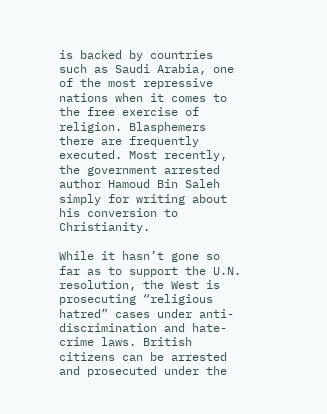is backed by countries such as Saudi Arabia, one of the most repressive nations when it comes to the free exercise of religion. Blasphemers there are frequently executed. Most recently, the government arrested author Hamoud Bin Saleh simply for writing about his conversion to Christianity.

While it hasn’t gone so far as to support the U.N. resolution, the West is prosecuting “religious hatred” cases under anti-discrimination and hate-crime laws. British citizens can be arrested and prosecuted under the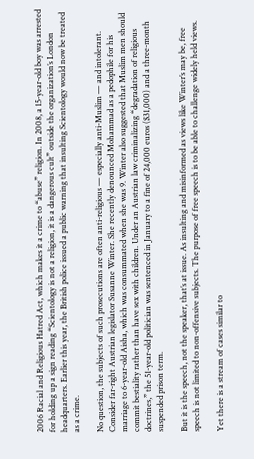2006 Racial and Religious Hatred Act, which makes it a crime to “abuse” religion. In 2008, a 15-year-old boy was arrested for holding up a sign reading “Scientology is not a religion, it is a dangerous cult” outside the organization’s London headquarters. Earlier this year, the British police issued a public warning that insulting Scientology would now be treated as a crime.

No question, the subjects of such prosecutions are often anti-religious — especially anti-Muslim — and intolerant. Consider far-right Austrian legislator Susanne Winter. She recently denounced Mohammad as a pedophile for his marriage to 6-year-old Aisha, which was consummated when she was 9. Winter also suggested that Muslim men should commit bestiality rather than have sex with children. Under an Austrian law criminalizing “degradation of religious doctrines,” the 51-year-old politician was sentenced in January to a fine of 24,000 euros ($31,000) and a three-month suspended prison term.

But it is the speech, not the speaker, that’s at issue. As insulting and misinformed as views like Winter’s may be, free speech is not limited to non-offensive subjects. The purpose of free speech is to be able to challenge widely held views.

Yet there is a stream of cases similar to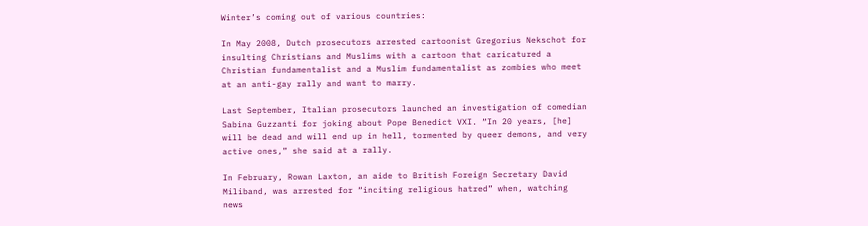Winter’s coming out of various countries:

In May 2008, Dutch prosecutors arrested cartoonist Gregorius Nekschot for insulting Christians and Muslims with a cartoon that caricatured a Christian fundamentalist and a Muslim fundamentalist as zombies who meet at an anti-gay rally and want to marry.

Last September, Italian prosecutors launched an investigation of comedian Sabina Guzzanti for joking about Pope Benedict VXI. “In 20 years, [he] will be dead and will end up in hell, tormented by queer demons, and very active ones,” she said at a rally.

In February, Rowan Laxton, an aide to British Foreign Secretary David Miliband, was arrested for “inciting religious hatred” when, watching news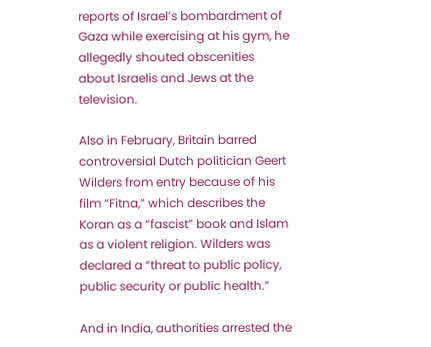reports of Israel’s bombardment of Gaza while exercising at his gym, he allegedly shouted obscenities about Israelis and Jews at the television.

Also in February, Britain barred controversial Dutch politician Geert Wilders from entry because of his film “Fitna,” which describes the Koran as a “fascist” book and Islam as a violent religion. Wilders was declared a “threat to public policy, public security or public health.”

And in India, authorities arrested the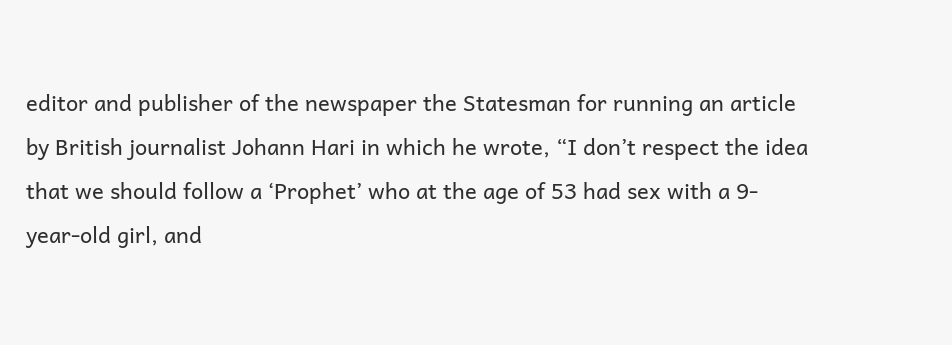editor and publisher of the newspaper the Statesman for running an article by British journalist Johann Hari in which he wrote, “I don’t respect the idea that we should follow a ‘Prophet’ who at the age of 53 had sex with a 9-year-old girl, and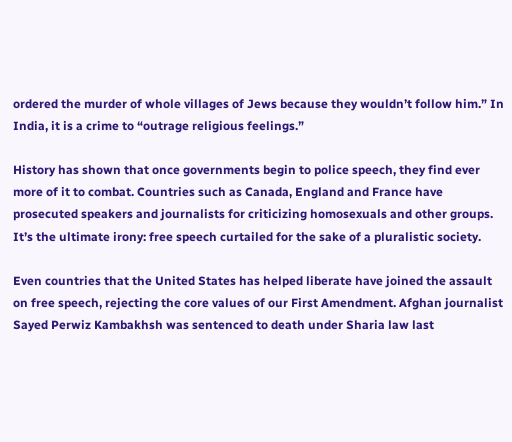ordered the murder of whole villages of Jews because they wouldn’t follow him.” In India, it is a crime to “outrage religious feelings.”

History has shown that once governments begin to police speech, they find ever more of it to combat. Countries such as Canada, England and France have prosecuted speakers and journalists for criticizing homosexuals and other groups. It’s the ultimate irony: free speech curtailed for the sake of a pluralistic society.

Even countries that the United States has helped liberate have joined the assault on free speech, rejecting the core values of our First Amendment. Afghan journalist Sayed Perwiz Kambakhsh was sentenced to death under Sharia law last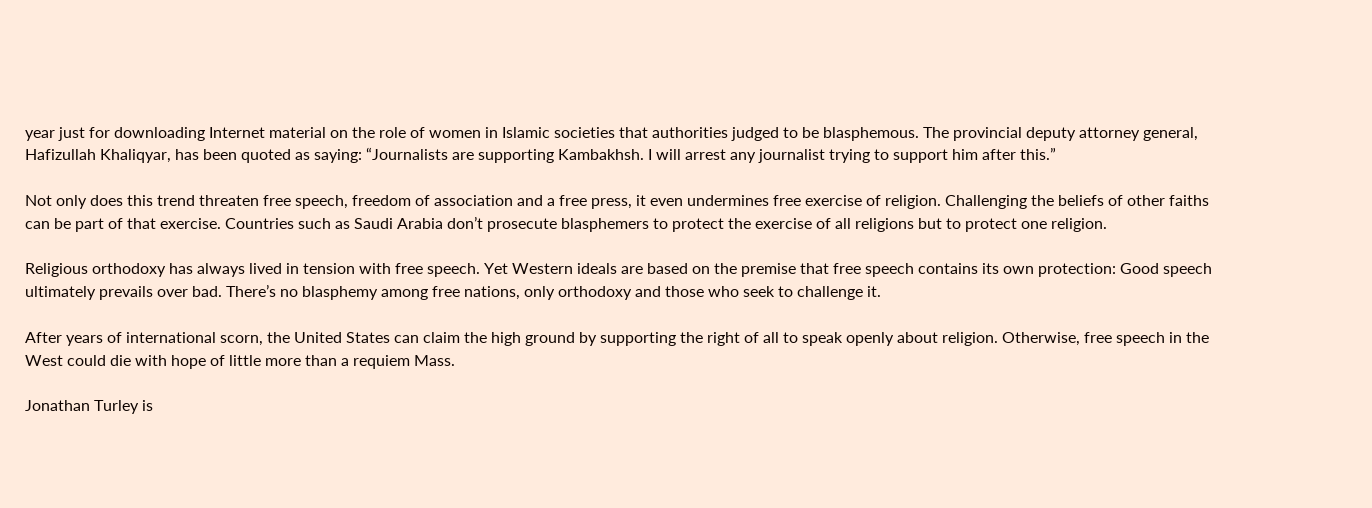year just for downloading Internet material on the role of women in Islamic societies that authorities judged to be blasphemous. The provincial deputy attorney general, Hafizullah Khaliqyar, has been quoted as saying: “Journalists are supporting Kambakhsh. I will arrest any journalist trying to support him after this.”

Not only does this trend threaten free speech, freedom of association and a free press, it even undermines free exercise of religion. Challenging the beliefs of other faiths can be part of that exercise. Countries such as Saudi Arabia don’t prosecute blasphemers to protect the exercise of all religions but to protect one religion.

Religious orthodoxy has always lived in tension with free speech. Yet Western ideals are based on the premise that free speech contains its own protection: Good speech ultimately prevails over bad. There’s no blasphemy among free nations, only orthodoxy and those who seek to challenge it.

After years of international scorn, the United States can claim the high ground by supporting the right of all to speak openly about religion. Otherwise, free speech in the West could die with hope of little more than a requiem Mass.

Jonathan Turley is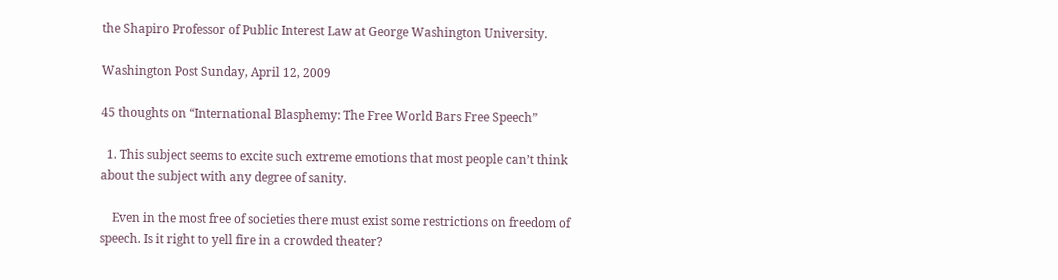the Shapiro Professor of Public Interest Law at George Washington University.

Washington Post Sunday, April 12, 2009

45 thoughts on “International Blasphemy: The Free World Bars Free Speech”

  1. This subject seems to excite such extreme emotions that most people can’t think about the subject with any degree of sanity.

    Even in the most free of societies there must exist some restrictions on freedom of speech. Is it right to yell fire in a crowded theater?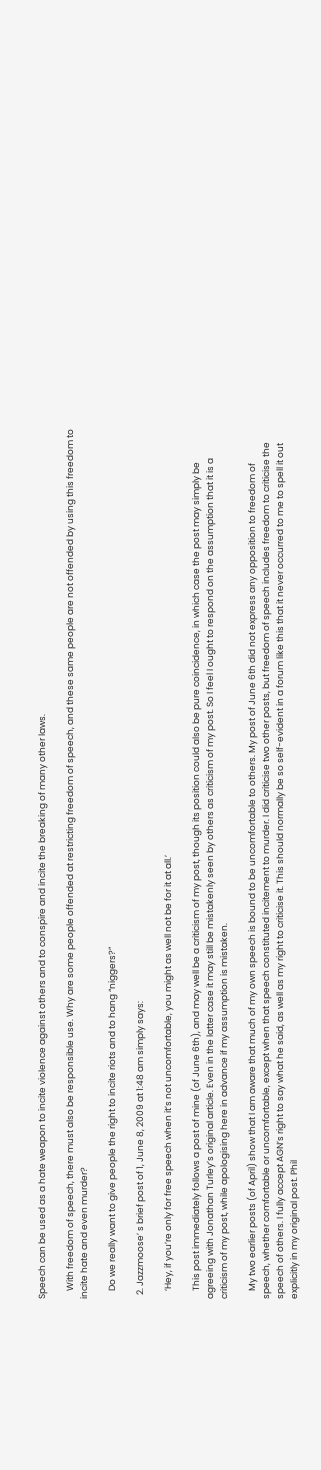Speech can be used as a hate weapon to incite violence against others and to conspire and incite the breaking of many other laws.

    With freedom of speech, there must also be responsible use. Why are some people offended at restricting freedom of speech, and these same people are not offended by using this freedom to incite hate and even murder?

    Do we really want to give people the right to incite riots and to hang “niggers?”

  2. Jazzmoose’ s brief post of 1, June 8, 2009 at 1:48 am simply says:

    ‘Hey, if you’re only for free speech when it’s not uncomfortable, you might as well not be for it at all.’

    This post immediately follows a post of mine (of June 6th), and may well be a criticism of my post, though its position could also be pure coincidence, in which case the post may simply be agreeing with Jonathan Turley’s original article. Even in the latter case it may still be mistakenly seen by others as criticism of my post. So I feel I ought to respond on the assumption that it is a criticism of my post, while apologising here in advance if my assumption is mistaken.

    My two earlier posts (of April) show that I am aware that much of my own speech is bound to be uncomfortable to others. My post of June 6th did not express any opposition to freedom of speech, whether comfortable or uncomfortable, except when that speech constituted incitement to murder. I did criticise two other posts, but freedom of speech includes freedom to criticise the speech of others. I fully accept AGN’s right to say what he said, as well as my right to criticise it. This should normally be so self-evident in a forum like this that it never occurred to me to spell it out explicitly in my original post. Phil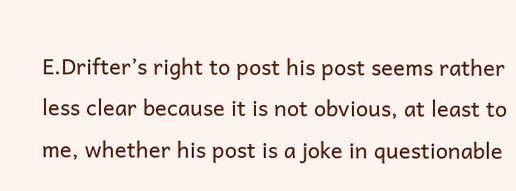E.Drifter’s right to post his post seems rather less clear because it is not obvious, at least to me, whether his post is a joke in questionable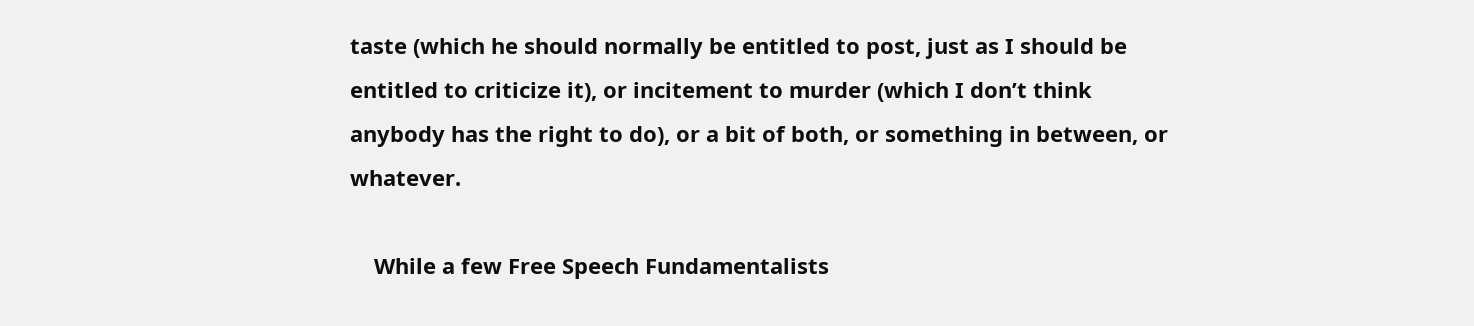taste (which he should normally be entitled to post, just as I should be entitled to criticize it), or incitement to murder (which I don’t think anybody has the right to do), or a bit of both, or something in between, or whatever.

    While a few Free Speech Fundamentalists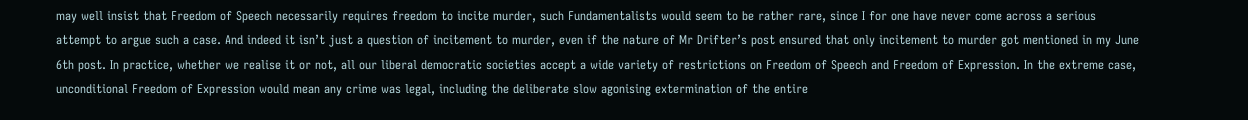may well insist that Freedom of Speech necessarily requires freedom to incite murder, such Fundamentalists would seem to be rather rare, since I for one have never come across a serious attempt to argue such a case. And indeed it isn’t just a question of incitement to murder, even if the nature of Mr Drifter’s post ensured that only incitement to murder got mentioned in my June 6th post. In practice, whether we realise it or not, all our liberal democratic societies accept a wide variety of restrictions on Freedom of Speech and Freedom of Expression. In the extreme case, unconditional Freedom of Expression would mean any crime was legal, including the deliberate slow agonising extermination of the entire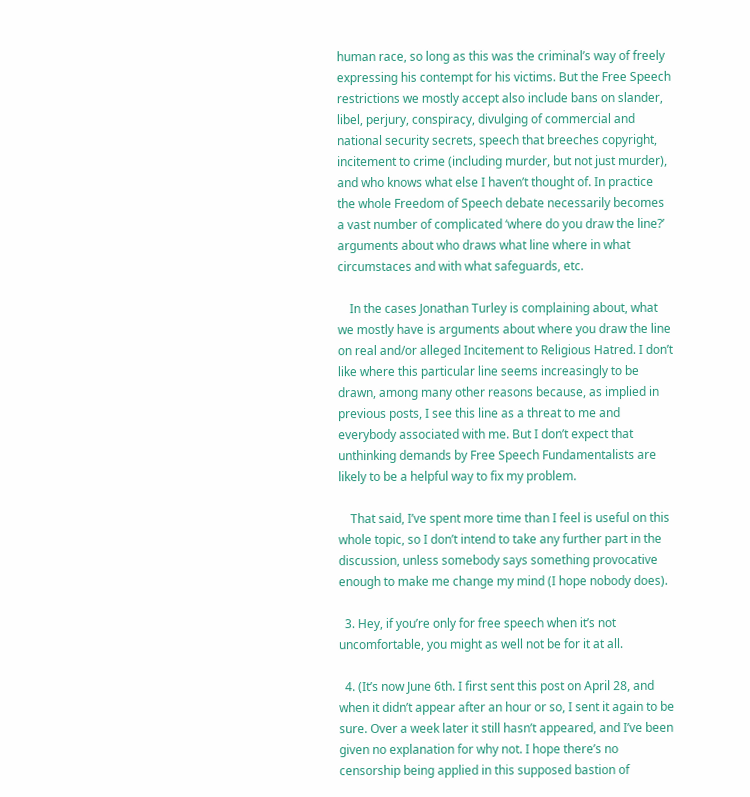human race, so long as this was the criminal’s way of freely expressing his contempt for his victims. But the Free Speech restrictions we mostly accept also include bans on slander, libel, perjury, conspiracy, divulging of commercial and national security secrets, speech that breeches copyright, incitement to crime (including murder, but not just murder), and who knows what else I haven’t thought of. In practice the whole Freedom of Speech debate necessarily becomes a vast number of complicated ‘where do you draw the line?’ arguments about who draws what line where in what circumstaces and with what safeguards, etc.

    In the cases Jonathan Turley is complaining about, what we mostly have is arguments about where you draw the line on real and/or alleged Incitement to Religious Hatred. I don’t like where this particular line seems increasingly to be drawn, among many other reasons because, as implied in previous posts, I see this line as a threat to me and everybody associated with me. But I don’t expect that unthinking demands by Free Speech Fundamentalists are likely to be a helpful way to fix my problem.

    That said, I’ve spent more time than I feel is useful on this whole topic, so I don’t intend to take any further part in the discussion, unless somebody says something provocative enough to make me change my mind (I hope nobody does).

  3. Hey, if you’re only for free speech when it’s not uncomfortable, you might as well not be for it at all.

  4. (It’s now June 6th. I first sent this post on April 28, and when it didn’t appear after an hour or so, I sent it again to be sure. Over a week later it still hasn’t appeared, and I’ve been given no explanation for why not. I hope there’s no censorship being applied in this supposed bastion of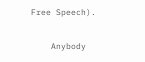Free Speech).

    Anybody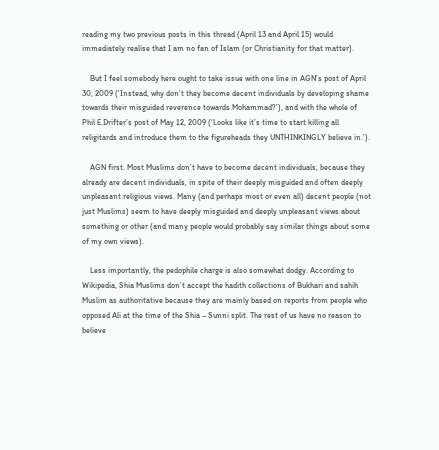reading my two previous posts in this thread (April 13 and April 15) would immediately realise that I am no fan of Islam (or Christianity for that matter).

    But I feel somebody here ought to take issue with one line in AGN’s post of April 30, 2009 (‘Instead, why don’t they become decent individuals by developing shame towards their misguided reverence towards Mohammad?’), and with the whole of Phil E.Drifter’s post of May 12, 2009 (‘Looks like it’s time to start killing all religitards and introduce them to the figureheads they UNTHINKINGLY believe in.’).

    AGN first. Most Muslims don’t have to become decent individuals, because they already are decent individuals, in spite of their deeply misguided and often deeply unpleasant religious views. Many (and perhaps most or even all) decent people (not just Muslims) seem to have deeply misguided and deeply unpleasant views about something or other (and many people would probably say similar things about some of my own views).

    Less importantly, the pedophile charge is also somewhat dodgy. According to Wikipedia, Shia Muslims don’t accept the hadith collections of Bukhari and sahih Muslim as authoritative because they are mainly based on reports from people who opposed Ali at the time of the Shia – Sunni split. The rest of us have no reason to believe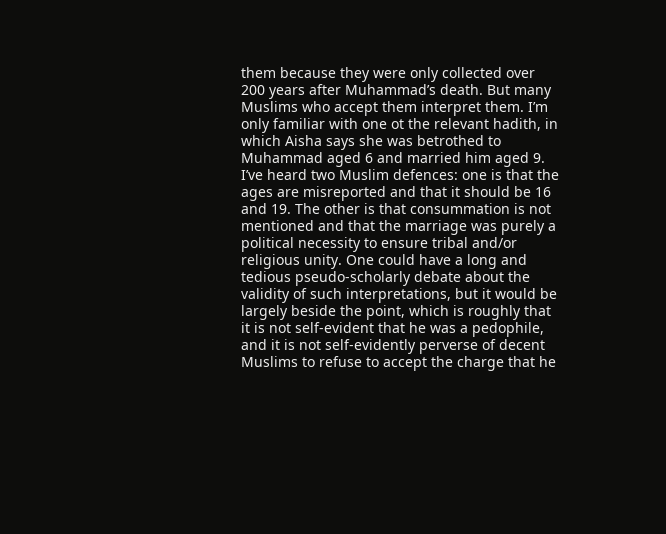them because they were only collected over 200 years after Muhammad’s death. But many Muslims who accept them interpret them. I’m only familiar with one ot the relevant hadith, in which Aisha says she was betrothed to Muhammad aged 6 and married him aged 9. I’ve heard two Muslim defences: one is that the ages are misreported and that it should be 16 and 19. The other is that consummation is not mentioned and that the marriage was purely a political necessity to ensure tribal and/or religious unity. One could have a long and tedious pseudo-scholarly debate about the validity of such interpretations, but it would be largely beside the point, which is roughly that it is not self-evident that he was a pedophile, and it is not self-evidently perverse of decent Muslims to refuse to accept the charge that he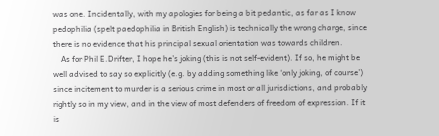was one. Incidentally, with my apologies for being a bit pedantic, as far as I know pedophilia (spelt paedophilia in British English) is technically the wrong charge, since there is no evidence that his principal sexual orientation was towards children.
    As for Phil E.Drifter, I hope he’s joking (this is not self-evident). If so, he might be well advised to say so explicitly (e.g. by adding something like ‘only joking, of course’) since incitement to murder is a serious crime in most or all jurisdictions, and probably rightly so in my view, and in the view of most defenders of freedom of expression. If it is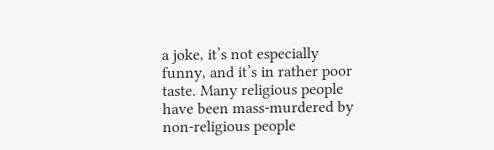a joke, it’s not especially funny, and it’s in rather poor taste. Many religious people have been mass-murdered by non-religious people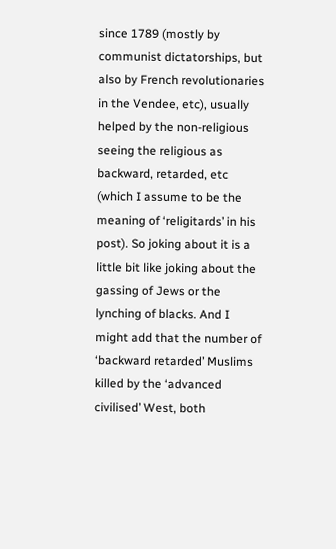since 1789 (mostly by communist dictatorships, but also by French revolutionaries in the Vendee, etc), usually helped by the non-religious seeing the religious as backward, retarded, etc (which I assume to be the meaning of ‘religitards’ in his post). So joking about it is a little bit like joking about the gassing of Jews or the lynching of blacks. And I might add that the number of ‘backward retarded’ Muslims killed by the ‘advanced civilised’ West, both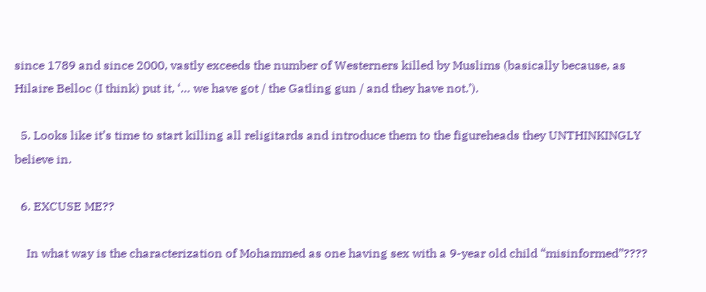since 1789 and since 2000, vastly exceeds the number of Westerners killed by Muslims (basically because, as Hilaire Belloc (I think) put it, ‘… we have got / the Gatling gun / and they have not.’).

  5. Looks like it’s time to start killing all religitards and introduce them to the figureheads they UNTHINKINGLY believe in.

  6. EXCUSE ME??

    In what way is the characterization of Mohammed as one having sex with a 9-year old child “misinformed”????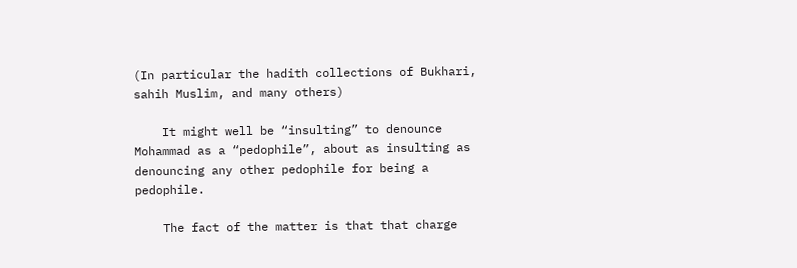(In particular the hadith collections of Bukhari, sahih Muslim, and many others)

    It might well be “insulting” to denounce Mohammad as a “pedophile”, about as insulting as denouncing any other pedophile for being a pedophile.

    The fact of the matter is that that charge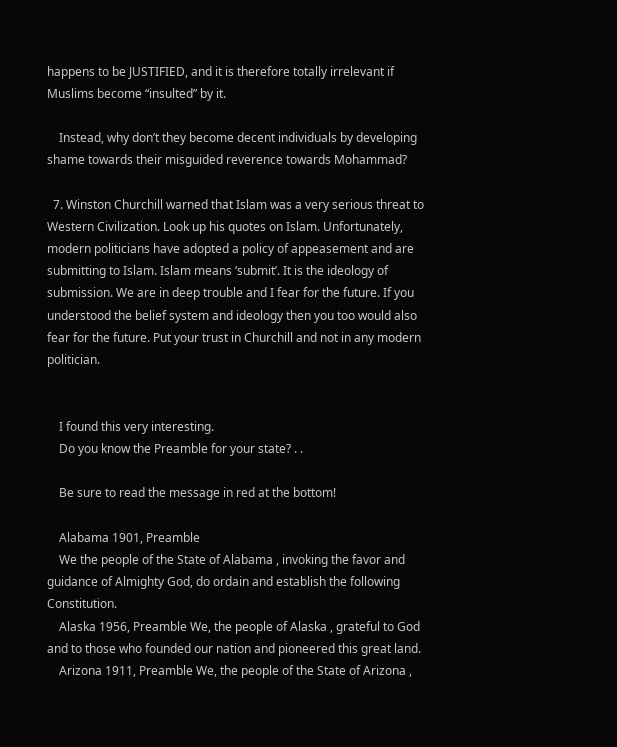happens to be JUSTIFIED, and it is therefore totally irrelevant if Muslims become “insulted” by it.

    Instead, why don’t they become decent individuals by developing shame towards their misguided reverence towards Mohammad?

  7. Winston Churchill warned that Islam was a very serious threat to Western Civilization. Look up his quotes on Islam. Unfortunately, modern politicians have adopted a policy of appeasement and are submitting to Islam. Islam means ‘submit’. It is the ideology of submission. We are in deep trouble and I fear for the future. If you understood the belief system and ideology then you too would also fear for the future. Put your trust in Churchill and not in any modern politician.


    I found this very interesting.
    Do you know the Preamble for your state? . .

    Be sure to read the message in red at the bottom!

    Alabama 1901, Preamble
    We the people of the State of Alabama , invoking the favor and guidance of Almighty God, do ordain and establish the following Constitution.
    Alaska 1956, Preamble We, the people of Alaska , grateful to God and to those who founded our nation and pioneered this great land.
    Arizona 1911, Preamble We, the people of the State of Arizona ,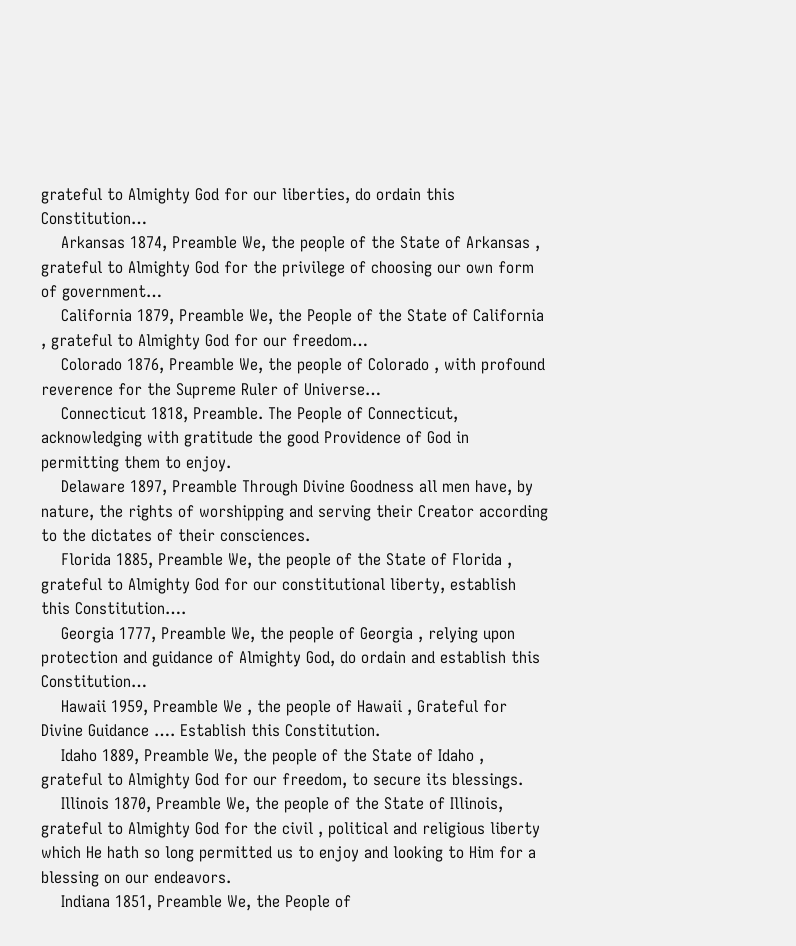grateful to Almighty God for our liberties, do ordain this Constitution…
    Arkansas 1874, Preamble We, the people of the State of Arkansas , grateful to Almighty God for the privilege of choosing our own form of government…
    California 1879, Preamble We, the People of the State of California , grateful to Almighty God for our freedom…
    Colorado 1876, Preamble We, the people of Colorado , with profound reverence for the Supreme Ruler of Universe…
    Connecticut 1818, Preamble. The People of Connecticut, acknowledging with gratitude the good Providence of God in permitting them to enjoy.
    Delaware 1897, Preamble Through Divine Goodness all men have, by nature, the rights of worshipping and serving their Creator according to the dictates of their consciences.
    Florida 1885, Preamble We, the people of the State of Florida , grateful to Almighty God for our constitutional liberty, establish this Constitution….
    Georgia 1777, Preamble We, the people of Georgia , relying upon protection and guidance of Almighty God, do ordain and establish this Constitution…
    Hawaii 1959, Preamble We , the people of Hawaii , Grateful for Divine Guidance …. Establish this Constitution.
    Idaho 1889, Preamble We, the people of the State of Idaho , grateful to Almighty God for our freedom, to secure its blessings.
    Illinois 1870, Preamble We, the people of the State of Illinois, grateful to Almighty God for the civil , political and religious liberty which He hath so long permitted us to enjoy and looking to Him for a blessing on our endeavors.
    Indiana 1851, Preamble We, the People of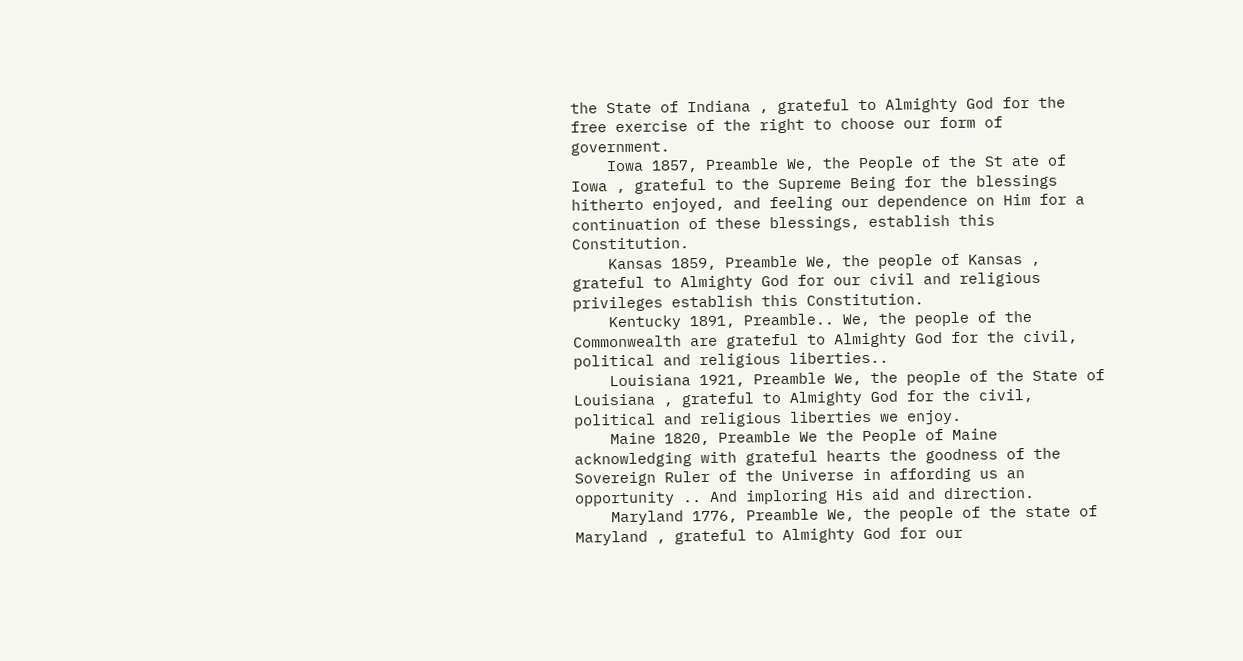the State of Indiana , grateful to Almighty God for the free exercise of the right to choose our form of government.
    Iowa 1857, Preamble We, the People of the St ate of Iowa , grateful to the Supreme Being for the blessings hitherto enjoyed, and feeling our dependence on Him for a continuation of these blessings, establish this Constitution.
    Kansas 1859, Preamble We, the people of Kansas , grateful to Almighty God for our civil and religious privileges establish this Constitution.
    Kentucky 1891, Preamble.. We, the people of the Commonwealth are grateful to Almighty God for the civil, political and religious liberties..
    Louisiana 1921, Preamble We, the people of the State of Louisiana , grateful to Almighty God for the civil, political and religious liberties we enjoy.
    Maine 1820, Preamble We the People of Maine acknowledging with grateful hearts the goodness of the Sovereign Ruler of the Universe in affording us an opportunity .. And imploring His aid and direction.
    Maryland 1776, Preamble We, the people of the state of Maryland , grateful to Almighty God for our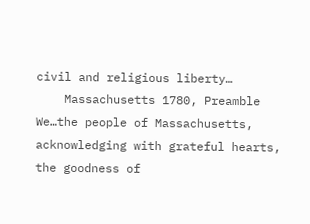civil and religious liberty…
    Massachusetts 1780, Preamble We…the people of Massachusetts, acknowledging with grateful hearts, the goodness of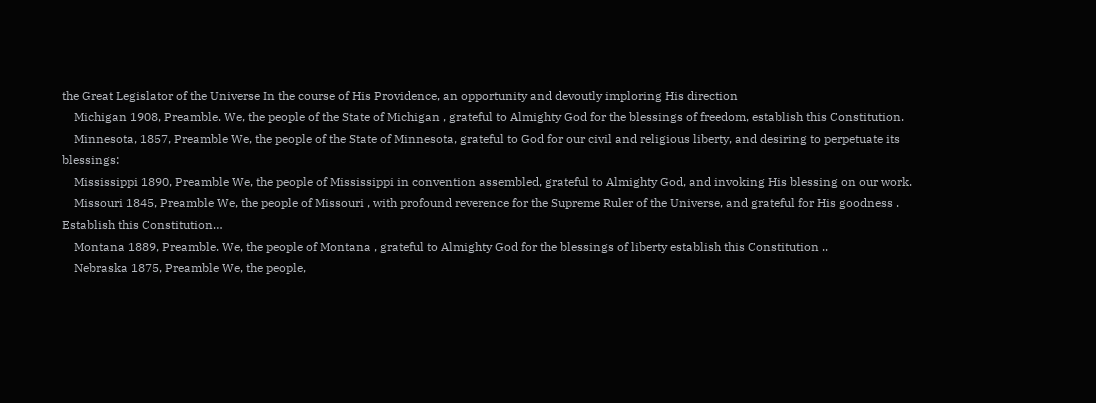the Great Legislator of the Universe In the course of His Providence, an opportunity and devoutly imploring His direction
    Michigan 1908, Preamble. We, the people of the State of Michigan , grateful to Almighty God for the blessings of freedom, establish this Constitution.
    Minnesota, 1857, Preamble We, the people of the State of Minnesota, grateful to God for our civil and religious liberty, and desiring to perpetuate its blessings:
    Mississippi 1890, Preamble We, the people of Mississippi in convention assembled, grateful to Almighty God, and invoking His blessing on our work.
    Missouri 1845, Preamble We, the people of Missouri , with profound reverence for the Supreme Ruler of the Universe, and grateful for His goodness . Establish this Constitution…
    Montana 1889, Preamble. We, the people of Montana , grateful to Almighty God for the blessings of liberty establish this Constitution ..
    Nebraska 1875, Preamble We, the people,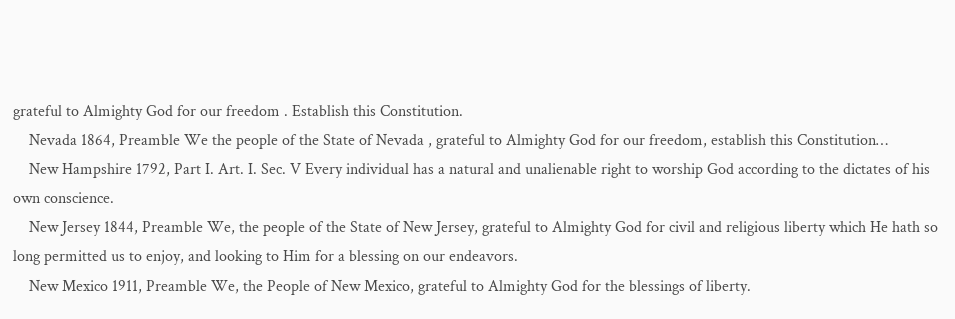grateful to Almighty God for our freedom . Establish this Constitution.
    Nevada 1864, Preamble We the people of the State of Nevada , grateful to Almighty God for our freedom, establish this Constitution…
    New Hampshire 1792, Part I. Art. I. Sec. V Every individual has a natural and unalienable right to worship God according to the dictates of his own conscience.
    New Jersey 1844, Preamble We, the people of the State of New Jersey, grateful to Almighty God for civil and religious liberty which He hath so long permitted us to enjoy, and looking to Him for a blessing on our endeavors.
    New Mexico 1911, Preamble We, the People of New Mexico, grateful to Almighty God for the blessings of liberty.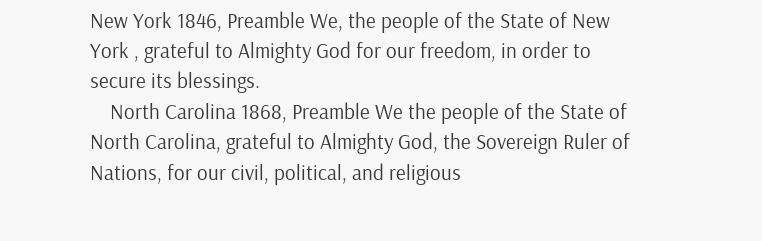New York 1846, Preamble We, the people of the State of New York , grateful to Almighty God for our freedom, in order to secure its blessings.
    North Carolina 1868, Preamble We the people of the State of North Carolina, grateful to Almighty God, the Sovereign Ruler of Nations, for our civil, political, and religious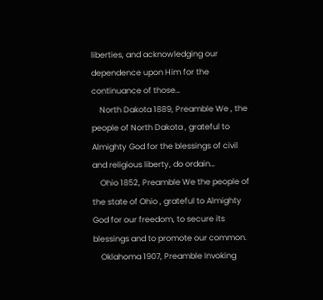liberties, and acknowledging our dependence upon Him for the continuance of those…
    North Dakota 1889, Preamble We , the people of North Dakota , grateful to Almighty God for the blessings of civil and religious liberty, do ordain…
    Ohio 1852, Preamble We the people of the state of Ohio , grateful to Almighty God for our freedom, to secure its blessings and to promote our common.
    Oklahoma 1907, Preamble Invoking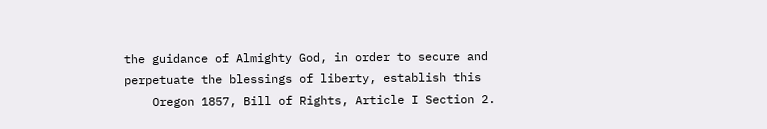the guidance of Almighty God, in order to secure and perpetuate the blessings of liberty, establish this
    Oregon 1857, Bill of Rights, Article I Section 2.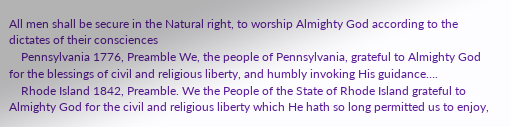All men shall be secure in the Natural right, to worship Almighty God according to the dictates of their consciences
    Pennsylvania 1776, Preamble We, the people of Pennsylvania, grateful to Almighty God for the blessings of civil and religious liberty, and humbly invoking His guidance….
    Rhode Island 1842, Preamble. We the People of the State of Rhode Island grateful to Almighty God for the civil and religious liberty which He hath so long permitted us to enjoy,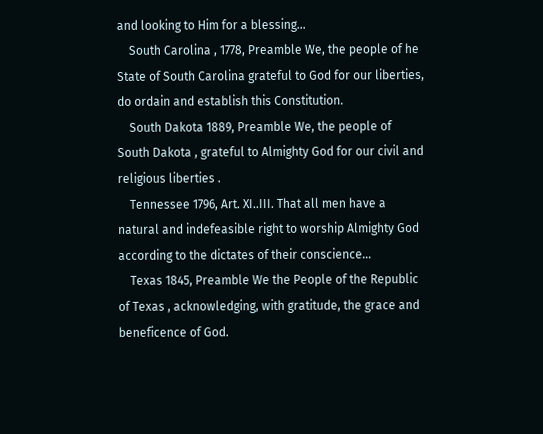and looking to Him for a blessing…
    South Carolina , 1778, Preamble We, the people of he State of South Carolina grateful to God for our liberties, do ordain and establish this Constitution.
    South Dakota 1889, Preamble We, the people of South Dakota , grateful to Almighty God for our civil and religious liberties .
    Tennessee 1796, Art. XI..III. That all men have a natural and indefeasible right to worship Almighty God according to the dictates of their conscience…
    Texas 1845, Preamble We the People of the Republic of Texas , acknowledging, with gratitude, the grace and beneficence of God.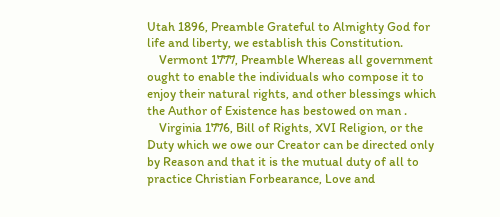Utah 1896, Preamble Grateful to Almighty God for life and liberty, we establish this Constitution.
    Vermont 1777, Preamble Whereas all government ought to enable the individuals who compose it to enjoy their natural rights, and other blessings which the Author of Existence has bestowed on man .
    Virginia 1776, Bill of Rights, XVI Religion, or the Duty which we owe our Creator can be directed only by Reason and that it is the mutual duty of all to practice Christian Forbearance, Love and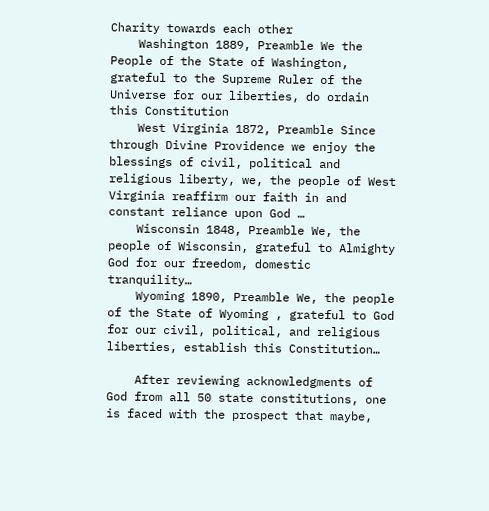Charity towards each other
    Washington 1889, Preamble We the People of the State of Washington, grateful to the Supreme Ruler of the Universe for our liberties, do ordain this Constitution
    West Virginia 1872, Preamble Since through Divine Providence we enjoy the blessings of civil, political and religious liberty, we, the people of West Virginia reaffirm our faith in and constant reliance upon God …
    Wisconsin 1848, Preamble We, the people of Wisconsin, grateful to Almighty God for our freedom, domestic tranquility…
    Wyoming 1890, Preamble We, the people of the State of Wyoming , grateful to God for our civil, political, and religious liberties, establish this Constitution…

    After reviewing acknowledgments of God from all 50 state constitutions, one is faced with the prospect that maybe,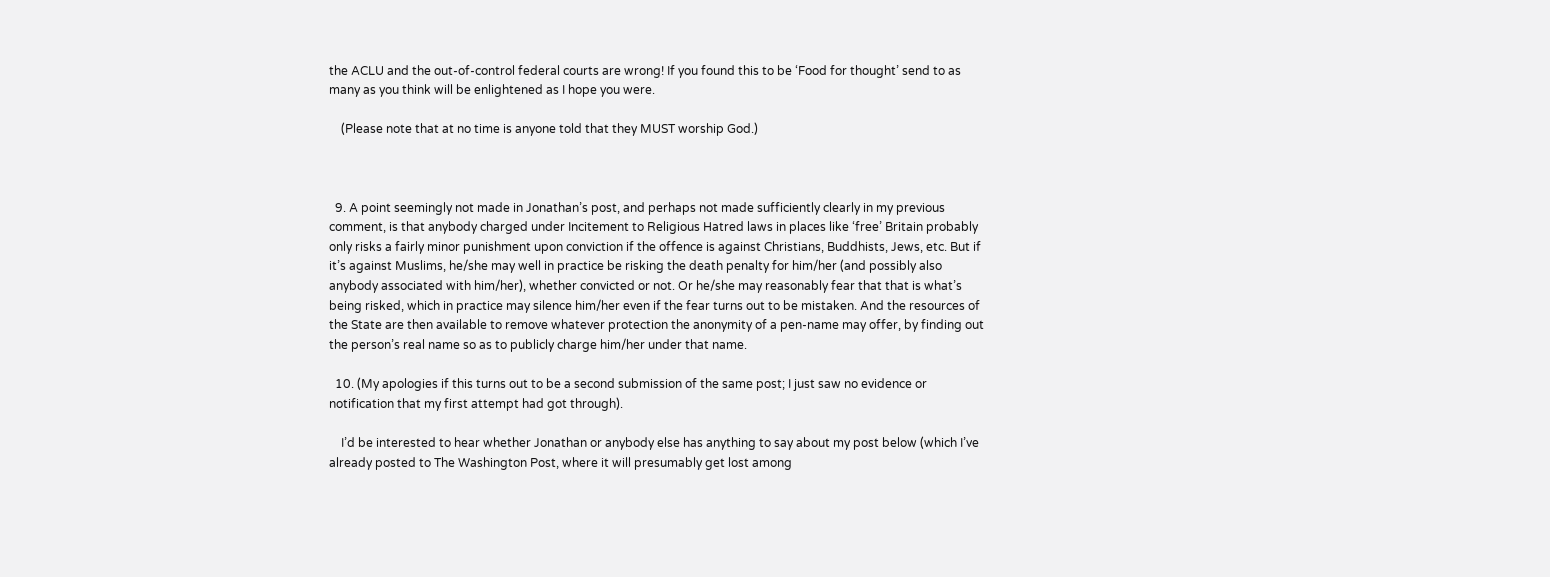the ACLU and the out-of-control federal courts are wrong! If you found this to be ‘Food for thought’ send to as many as you think will be enlightened as I hope you were.

    (Please note that at no time is anyone told that they MUST worship God.)



  9. A point seemingly not made in Jonathan’s post, and perhaps not made sufficiently clearly in my previous comment, is that anybody charged under Incitement to Religious Hatred laws in places like ‘free’ Britain probably only risks a fairly minor punishment upon conviction if the offence is against Christians, Buddhists, Jews, etc. But if it’s against Muslims, he/she may well in practice be risking the death penalty for him/her (and possibly also anybody associated with him/her), whether convicted or not. Or he/she may reasonably fear that that is what’s being risked, which in practice may silence him/her even if the fear turns out to be mistaken. And the resources of the State are then available to remove whatever protection the anonymity of a pen-name may offer, by finding out the person’s real name so as to publicly charge him/her under that name.

  10. (My apologies if this turns out to be a second submission of the same post; I just saw no evidence or notification that my first attempt had got through).

    I’d be interested to hear whether Jonathan or anybody else has anything to say about my post below (which I’ve already posted to The Washington Post, where it will presumably get lost among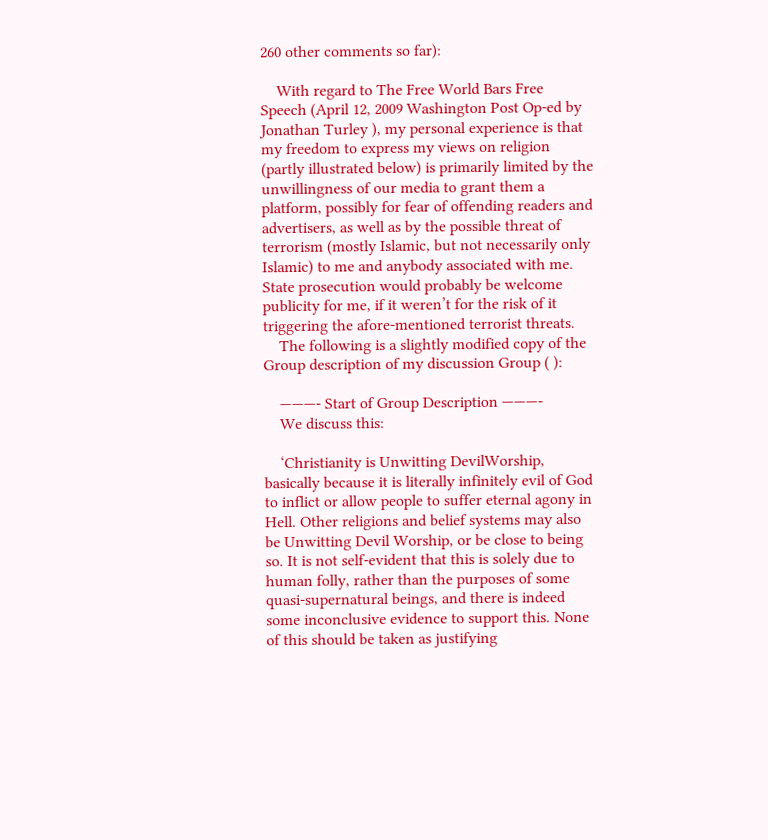260 other comments so far):

    With regard to The Free World Bars Free Speech (April 12, 2009 Washington Post Op-ed by Jonathan Turley ), my personal experience is that my freedom to express my views on religion (partly illustrated below) is primarily limited by the unwillingness of our media to grant them a platform, possibly for fear of offending readers and advertisers, as well as by the possible threat of terrorism (mostly Islamic, but not necessarily only Islamic) to me and anybody associated with me. State prosecution would probably be welcome publicity for me, if it weren’t for the risk of it triggering the afore-mentioned terrorist threats.
    The following is a slightly modified copy of the Group description of my discussion Group ( ):

    ———- Start of Group Description ———-
    We discuss this:

    ‘Christianity is Unwitting DevilWorship, basically because it is literally infinitely evil of God to inflict or allow people to suffer eternal agony in Hell. Other religions and belief systems may also be Unwitting Devil Worship, or be close to being so. It is not self-evident that this is solely due to human folly, rather than the purposes of some quasi-supernatural beings, and there is indeed some inconclusive evidence to support this. None of this should be taken as justifying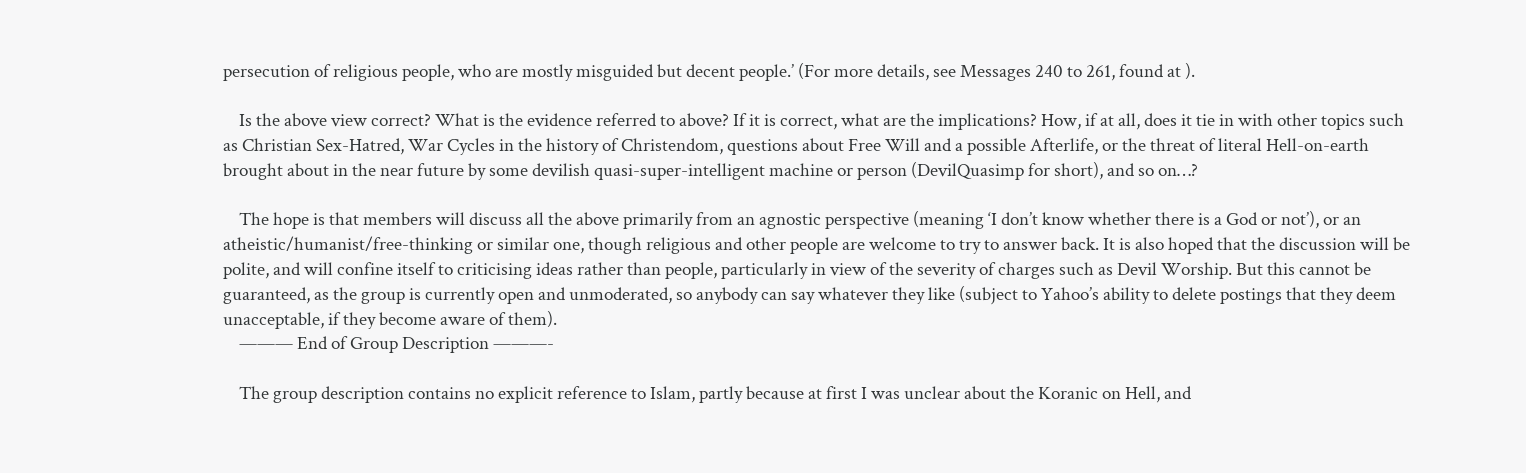persecution of religious people, who are mostly misguided but decent people.’ (For more details, see Messages 240 to 261, found at ).

    Is the above view correct? What is the evidence referred to above? If it is correct, what are the implications? How, if at all, does it tie in with other topics such as Christian Sex-Hatred, War Cycles in the history of Christendom, questions about Free Will and a possible Afterlife, or the threat of literal Hell-on-earth brought about in the near future by some devilish quasi-super-intelligent machine or person (DevilQuasimp for short), and so on…?

    The hope is that members will discuss all the above primarily from an agnostic perspective (meaning ‘I don’t know whether there is a God or not’), or an atheistic/humanist/free-thinking or similar one, though religious and other people are welcome to try to answer back. It is also hoped that the discussion will be polite, and will confine itself to criticising ideas rather than people, particularly in view of the severity of charges such as Devil Worship. But this cannot be guaranteed, as the group is currently open and unmoderated, so anybody can say whatever they like (subject to Yahoo’s ability to delete postings that they deem unacceptable, if they become aware of them).
    ——— End of Group Description ———-

    The group description contains no explicit reference to Islam, partly because at first I was unclear about the Koranic on Hell, and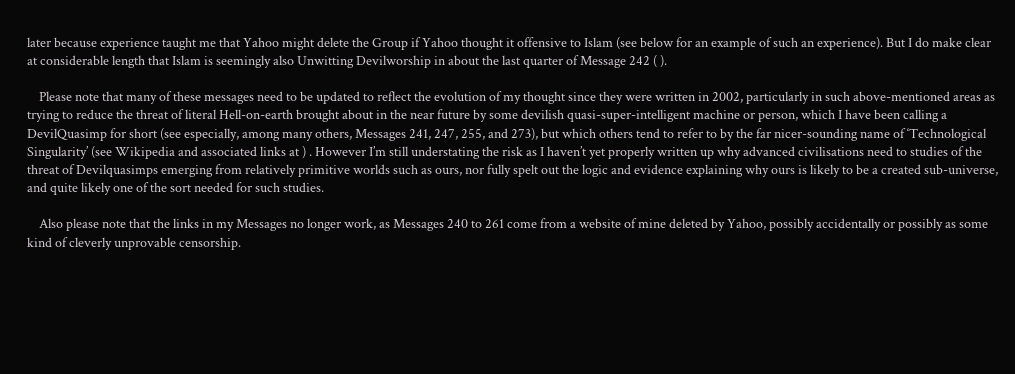later because experience taught me that Yahoo might delete the Group if Yahoo thought it offensive to Islam (see below for an example of such an experience). But I do make clear at considerable length that Islam is seemingly also Unwitting Devilworship in about the last quarter of Message 242 ( ).

    Please note that many of these messages need to be updated to reflect the evolution of my thought since they were written in 2002, particularly in such above-mentioned areas as trying to reduce the threat of literal Hell-on-earth brought about in the near future by some devilish quasi-super-intelligent machine or person, which I have been calling a DevilQuasimp for short (see especially, among many others, Messages 241, 247, 255, and 273), but which others tend to refer to by the far nicer-sounding name of ‘Technological Singularity’ (see Wikipedia and associated links at ) . However I’m still understating the risk as I haven’t yet properly written up why advanced civilisations need to studies of the threat of Devilquasimps emerging from relatively primitive worlds such as ours, nor fully spelt out the logic and evidence explaining why ours is likely to be a created sub-universe, and quite likely one of the sort needed for such studies.

    Also please note that the links in my Messages no longer work, as Messages 240 to 261 come from a website of mine deleted by Yahoo, possibly accidentally or possibly as some kind of cleverly unprovable censorship.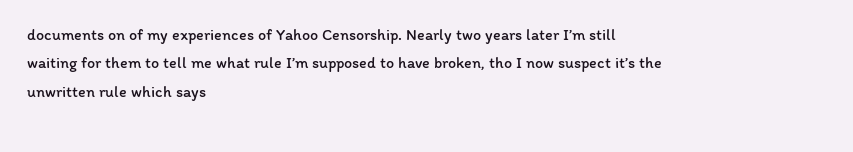documents on of my experiences of Yahoo Censorship. Nearly two years later I’m still waiting for them to tell me what rule I’m supposed to have broken, tho I now suspect it’s the unwritten rule which says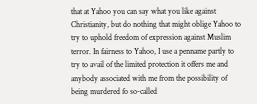that at Yahoo you can say what you like against Christianity, but do nothing that might oblige Yahoo to try to uphold freedom of expression against Muslim terror. In fairness to Yahoo, I use a penname partly to try to avail of the limited protection it offers me and anybody associated with me from the possibility of being murdered fo so-called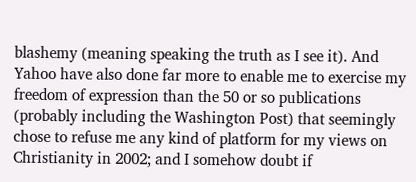blashemy (meaning speaking the truth as I see it). And Yahoo have also done far more to enable me to exercise my freedom of expression than the 50 or so publications (probably including the Washington Post) that seemingly chose to refuse me any kind of platform for my views on Christianity in 2002; and I somehow doubt if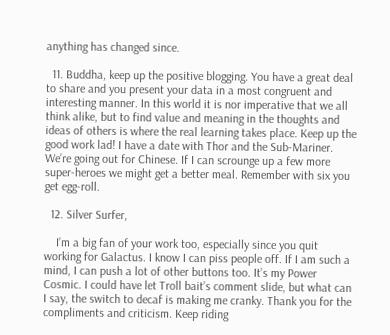anything has changed since.

  11. Buddha, keep up the positive blogging. You have a great deal to share and you present your data in a most congruent and interesting manner. In this world it is nor imperative that we all think alike, but to find value and meaning in the thoughts and ideas of others is where the real learning takes place. Keep up the good work lad! I have a date with Thor and the Sub-Mariner. We’re going out for Chinese. If I can scrounge up a few more super-heroes we might get a better meal. Remember with six you get egg-roll.

  12. Silver Surfer,

    I’m a big fan of your work too, especially since you quit working for Galactus. I know I can piss people off. If I am such a mind, I can push a lot of other buttons too. It’s my Power Cosmic. I could have let Troll bait’s comment slide, but what can I say, the switch to decaf is making me cranky. Thank you for the compliments and criticism. Keep riding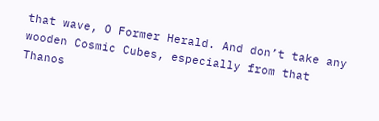that wave, O Former Herald. And don’t take any wooden Cosmic Cubes, especially from that Thanos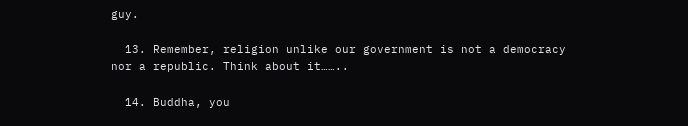guy.

  13. Remember, religion unlike our government is not a democracy nor a republic. Think about it……..

  14. Buddha, you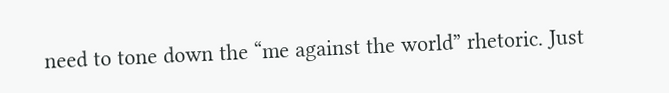need to tone down the “me against the world” rhetoric. Just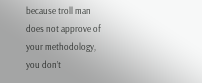because troll man does not approve of your methodology, you don’t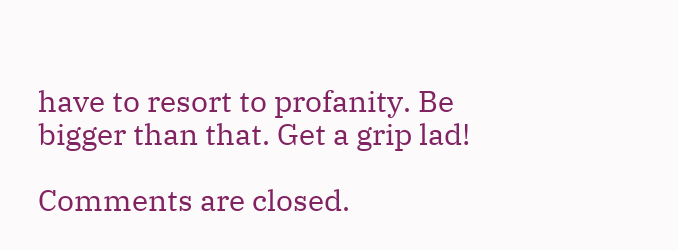have to resort to profanity. Be bigger than that. Get a grip lad!

Comments are closed.